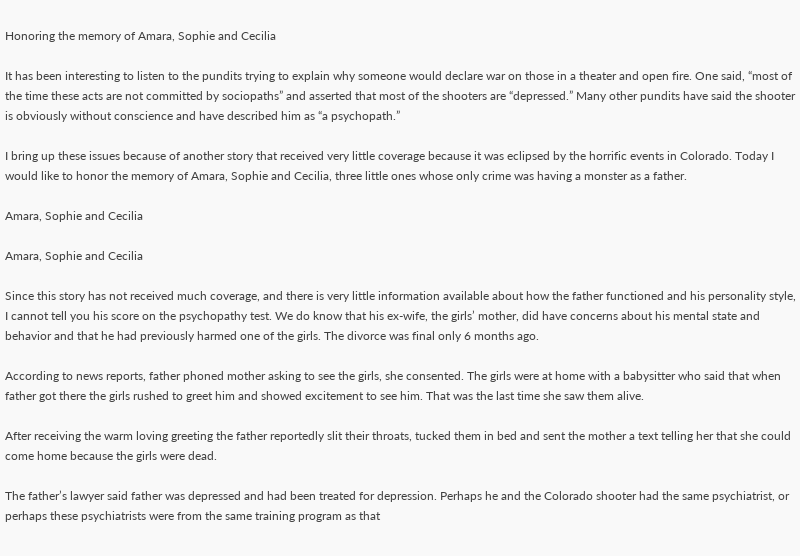Honoring the memory of Amara, Sophie and Cecilia

It has been interesting to listen to the pundits trying to explain why someone would declare war on those in a theater and open fire. One said, “most of the time these acts are not committed by sociopaths” and asserted that most of the shooters are “depressed.” Many other pundits have said the shooter is obviously without conscience and have described him as “a psychopath.”

I bring up these issues because of another story that received very little coverage because it was eclipsed by the horrific events in Colorado. Today I would like to honor the memory of Amara, Sophie and Cecilia, three little ones whose only crime was having a monster as a father.

Amara, Sophie and Cecilia

Amara, Sophie and Cecilia

Since this story has not received much coverage, and there is very little information available about how the father functioned and his personality style, I cannot tell you his score on the psychopathy test. We do know that his ex-wife, the girls’ mother, did have concerns about his mental state and behavior and that he had previously harmed one of the girls. The divorce was final only 6 months ago.

According to news reports, father phoned mother asking to see the girls, she consented. The girls were at home with a babysitter who said that when father got there the girls rushed to greet him and showed excitement to see him. That was the last time she saw them alive.

After receiving the warm loving greeting the father reportedly slit their throats, tucked them in bed and sent the mother a text telling her that she could come home because the girls were dead.

The father’s lawyer said father was depressed and had been treated for depression. Perhaps he and the Colorado shooter had the same psychiatrist, or perhaps these psychiatrists were from the same training program as that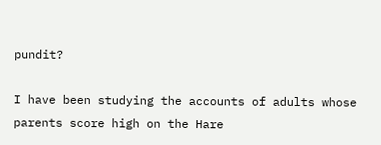pundit?

I have been studying the accounts of adults whose parents score high on the Hare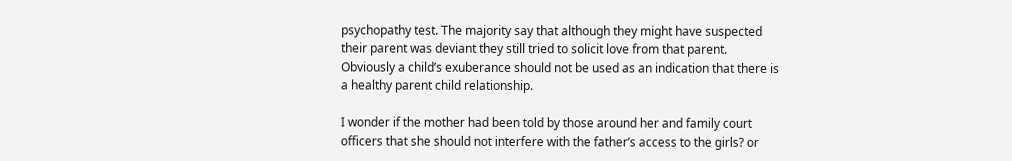psychopathy test. The majority say that although they might have suspected their parent was deviant they still tried to solicit love from that parent. Obviously a child’s exuberance should not be used as an indication that there is a healthy parent child relationship.

I wonder if the mother had been told by those around her and family court officers that she should not interfere with the father’s access to the girls? or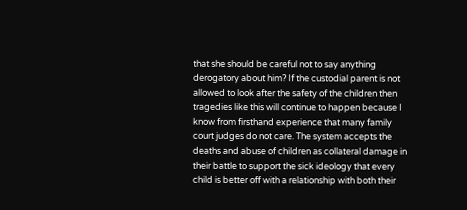that she should be careful not to say anything derogatory about him? If the custodial parent is not allowed to look after the safety of the children then tragedies like this will continue to happen because I know from firsthand experience that many family court judges do not care. The system accepts the deaths and abuse of children as collateral damage in their battle to support the sick ideology that every child is better off with a relationship with both their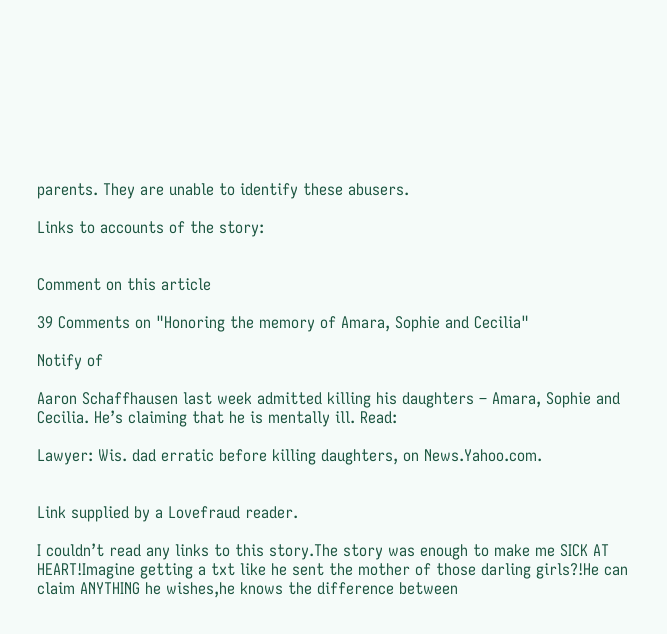parents. They are unable to identify these abusers.

Links to accounts of the story:


Comment on this article

39 Comments on "Honoring the memory of Amara, Sophie and Cecilia"

Notify of

Aaron Schaffhausen last week admitted killing his daughters – Amara, Sophie and Cecilia. He’s claiming that he is mentally ill. Read:

Lawyer: Wis. dad erratic before killing daughters, on News.Yahoo.com.


Link supplied by a Lovefraud reader.

I couldn’t read any links to this story.The story was enough to make me SICK AT HEART!Imagine getting a txt like he sent the mother of those darling girls?!He can claim ANYTHING he wishes,he knows the difference between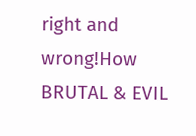right and wrong!How BRUTAL & EVIL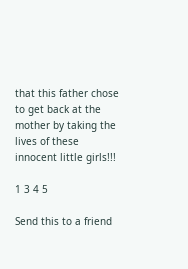that this father chose to get back at the mother by taking the lives of these innocent little girls!!!

1 3 4 5

Send this to a friend